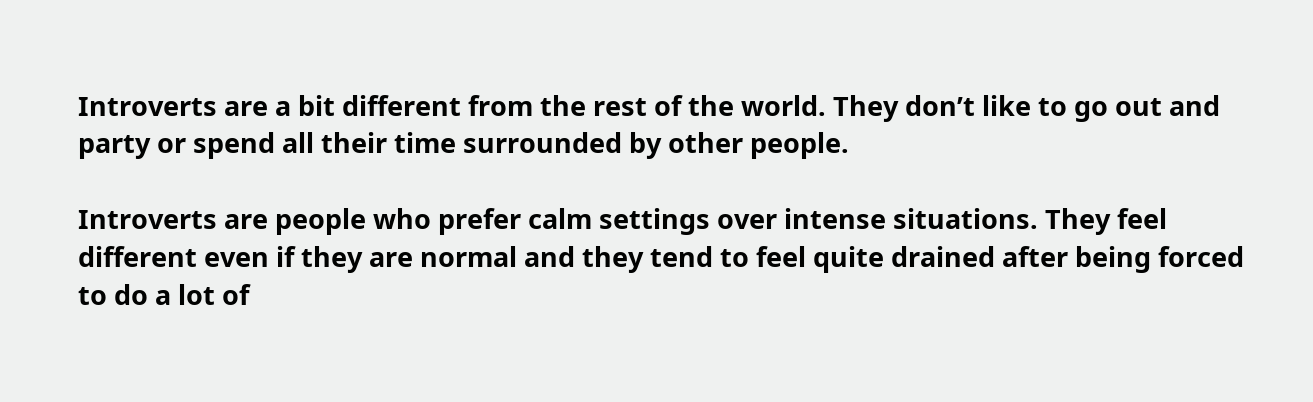Introverts are a bit different from the rest of the world. They don’t like to go out and party or spend all their time surrounded by other people.

Introverts are people who prefer calm settings over intense situations. They feel different even if they are normal and they tend to feel quite drained after being forced to do a lot of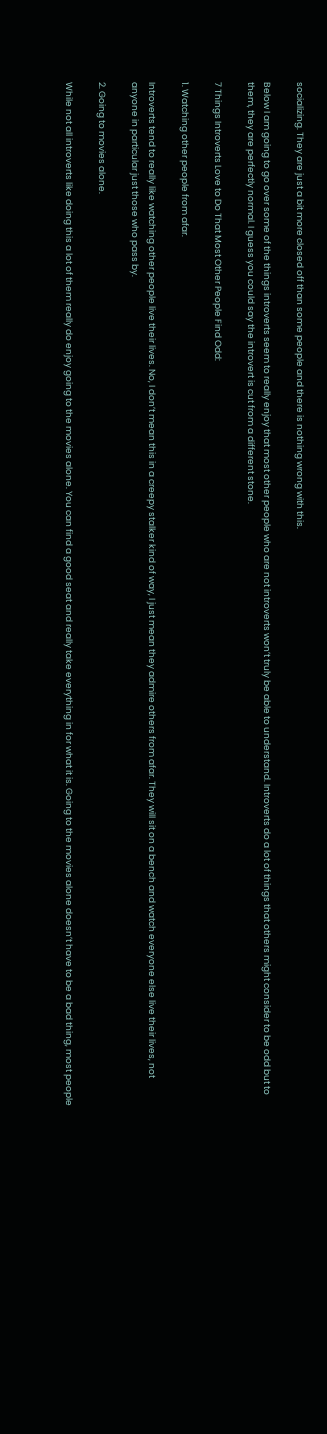socializing. They are just a bit more closed off than some people and there is nothing wrong with this.

Below I am going to go over some of the things introverts seem to really enjoy that most other people who are not introverts won’t truly be able to understand. Introverts do a lot of things that others might consider to be odd but to them, they are perfectly normal. I guess you could say the introvert is cut from a different stone.

7 Things Introverts Love to Do That Most Other People Find Odd:

1. Watching other people from afar.

Introverts tend to really like watching other people live their lives. No, I don’t mean this in a creepy stalker kind of way, I just mean they admire others from afar. They will sit on a bench and watch everyone else live their lives, not anyone in particular just those who pass by.

2. Going to movies alone.

While not all introverts like doing this a lot of them really do enjoy going to the movies alone. You can find a good seat and really take everything in for what it is. Going to the movies alone doesn’t have to be a bad thing, most people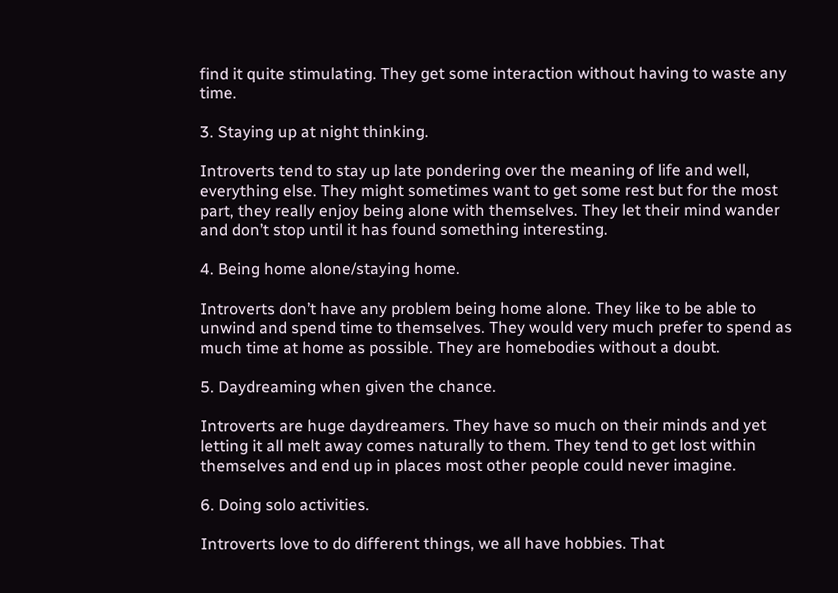find it quite stimulating. They get some interaction without having to waste any time.

3. Staying up at night thinking.

Introverts tend to stay up late pondering over the meaning of life and well, everything else. They might sometimes want to get some rest but for the most part, they really enjoy being alone with themselves. They let their mind wander and don’t stop until it has found something interesting.

4. Being home alone/staying home.

Introverts don’t have any problem being home alone. They like to be able to unwind and spend time to themselves. They would very much prefer to spend as much time at home as possible. They are homebodies without a doubt.

5. Daydreaming when given the chance.

Introverts are huge daydreamers. They have so much on their minds and yet letting it all melt away comes naturally to them. They tend to get lost within themselves and end up in places most other people could never imagine.

6. Doing solo activities.

Introverts love to do different things, we all have hobbies. That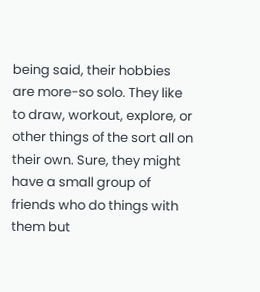being said, their hobbies are more-so solo. They like to draw, workout, explore, or other things of the sort all on their own. Sure, they might have a small group of friends who do things with them but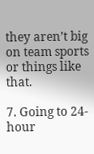they aren’t big on team sports or things like that.

7. Going to 24-hour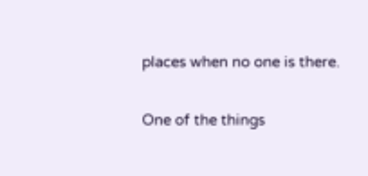places when no one is there.

One of the things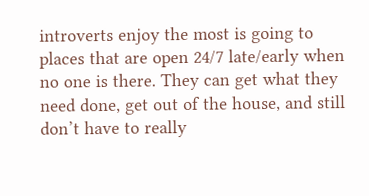introverts enjoy the most is going to places that are open 24/7 late/early when no one is there. They can get what they need done, get out of the house, and still don’t have to really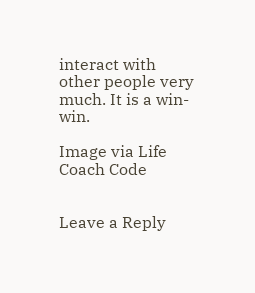interact with other people very much. It is a win-win.

Image via Life Coach Code


Leave a Reply